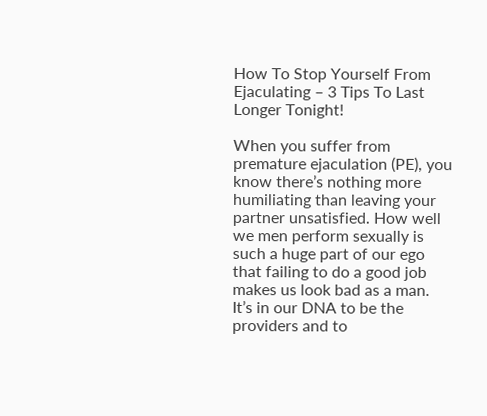How To Stop Yourself From Ejaculating – 3 Tips To Last Longer Tonight!

When you suffer from premature ejaculation (PE), you know there’s nothing more humiliating than leaving your partner unsatisfied. How well we men perform sexually is such a huge part of our ego that failing to do a good job makes us look bad as a man. It’s in our DNA to be the providers and to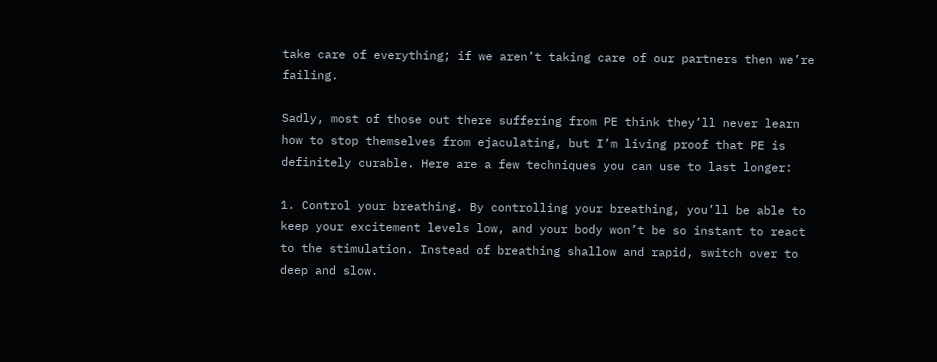take care of everything; if we aren’t taking care of our partners then we’re failing.

Sadly, most of those out there suffering from PE think they’ll never learn how to stop themselves from ejaculating, but I’m living proof that PE is definitely curable. Here are a few techniques you can use to last longer:

1. Control your breathing. By controlling your breathing, you’ll be able to keep your excitement levels low, and your body won’t be so instant to react to the stimulation. Instead of breathing shallow and rapid, switch over to deep and slow.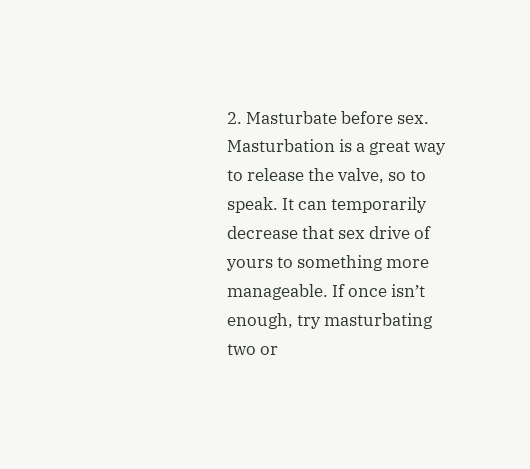2. Masturbate before sex. Masturbation is a great way to release the valve, so to speak. It can temporarily decrease that sex drive of yours to something more manageable. If once isn’t enough, try masturbating two or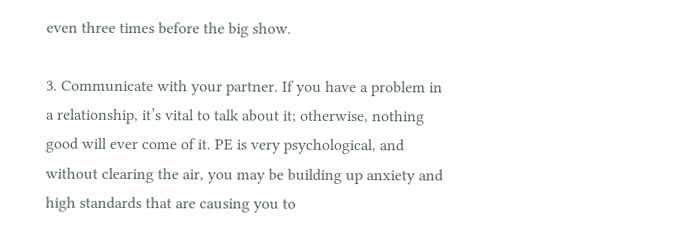even three times before the big show.

3. Communicate with your partner. If you have a problem in a relationship, it’s vital to talk about it; otherwise, nothing good will ever come of it. PE is very psychological, and without clearing the air, you may be building up anxiety and high standards that are causing you to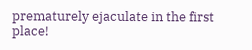prematurely ejaculate in the first place!